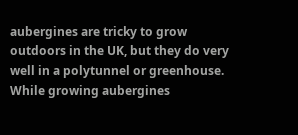aubergines are tricky to grow outdoors in the UK, but they do very well in a polytunnel or greenhouse. While growing aubergines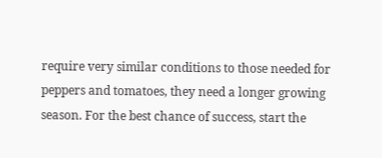require very similar conditions to those needed for peppers and tomatoes, they need a longer growing season. For the best chance of success, start the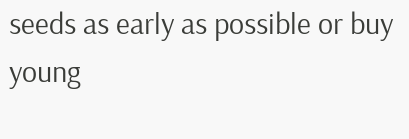seeds as early as possible or buy young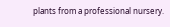plants from a professional nursery.